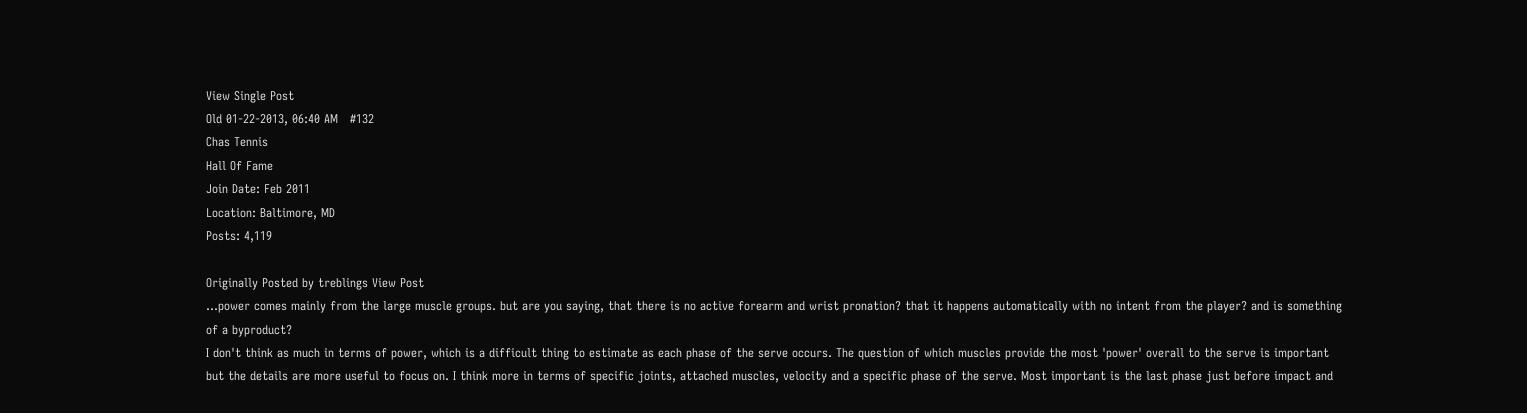View Single Post
Old 01-22-2013, 06:40 AM   #132
Chas Tennis
Hall Of Fame
Join Date: Feb 2011
Location: Baltimore, MD
Posts: 4,119

Originally Posted by treblings View Post
...power comes mainly from the large muscle groups. but are you saying, that there is no active forearm and wrist pronation? that it happens automatically with no intent from the player? and is something of a byproduct?
I don't think as much in terms of power, which is a difficult thing to estimate as each phase of the serve occurs. The question of which muscles provide the most 'power' overall to the serve is important but the details are more useful to focus on. I think more in terms of specific joints, attached muscles, velocity and a specific phase of the serve. Most important is the last phase just before impact and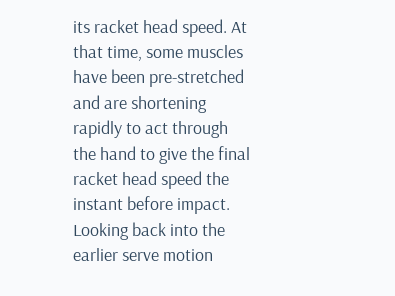its racket head speed. At that time, some muscles have been pre-stretched and are shortening rapidly to act through the hand to give the final racket head speed the instant before impact. Looking back into the earlier serve motion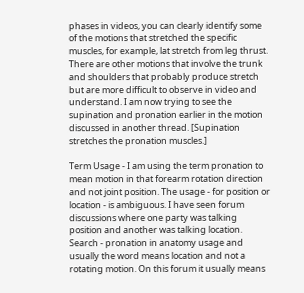phases in videos, you can clearly identify some of the motions that stretched the specific muscles, for example, lat stretch from leg thrust. There are other motions that involve the trunk and shoulders that probably produce stretch but are more difficult to observe in video and understand. I am now trying to see the supination and pronation earlier in the motion discussed in another thread. [Supination stretches the pronation muscles.]

Term Usage - I am using the term pronation to mean motion in that forearm rotation direction and not joint position. The usage - for position or location - is ambiguous. I have seen forum discussions where one party was talking position and another was talking location. Search - pronation in anatomy usage and usually the word means location and not a rotating motion. On this forum it usually means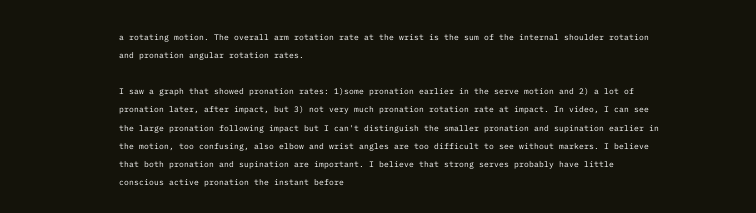a rotating motion. The overall arm rotation rate at the wrist is the sum of the internal shoulder rotation and pronation angular rotation rates.

I saw a graph that showed pronation rates: 1)some pronation earlier in the serve motion and 2) a lot of pronation later, after impact, but 3) not very much pronation rotation rate at impact. In video, I can see the large pronation following impact but I can't distinguish the smaller pronation and supination earlier in the motion, too confusing, also elbow and wrist angles are too difficult to see without markers. I believe that both pronation and supination are important. I believe that strong serves probably have little conscious active pronation the instant before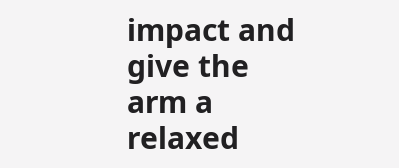impact and give the arm a relaxed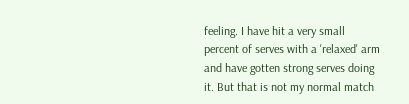feeling. I have hit a very small percent of serves with a 'relaxed' arm and have gotten strong serves doing it. But that is not my normal match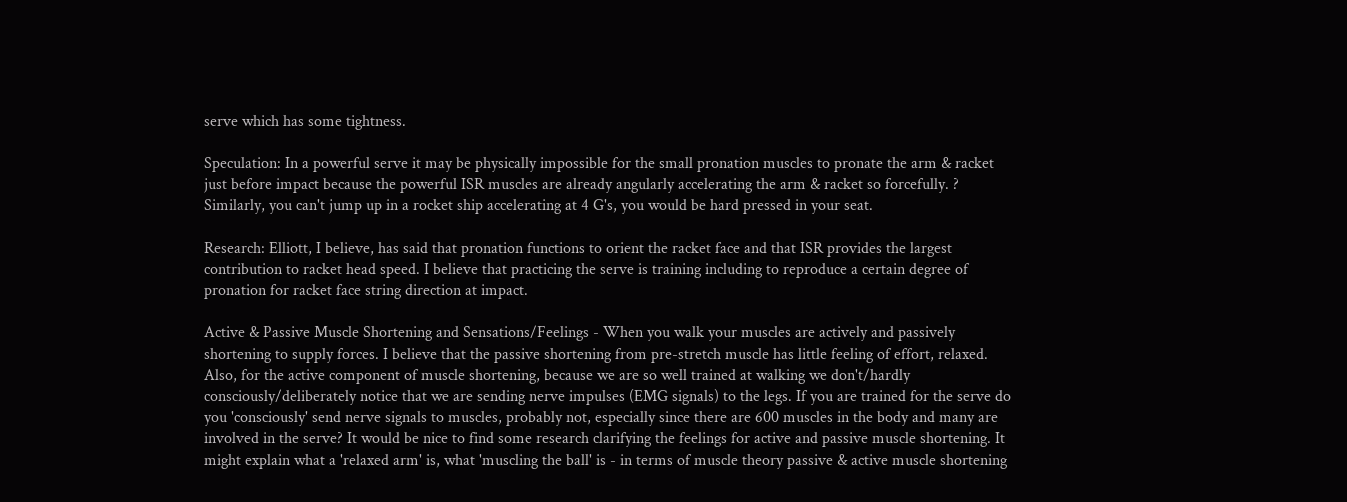serve which has some tightness.

Speculation: In a powerful serve it may be physically impossible for the small pronation muscles to pronate the arm & racket just before impact because the powerful ISR muscles are already angularly accelerating the arm & racket so forcefully. ? Similarly, you can't jump up in a rocket ship accelerating at 4 G's, you would be hard pressed in your seat.

Research: Elliott, I believe, has said that pronation functions to orient the racket face and that ISR provides the largest contribution to racket head speed. I believe that practicing the serve is training including to reproduce a certain degree of pronation for racket face string direction at impact.

Active & Passive Muscle Shortening and Sensations/Feelings - When you walk your muscles are actively and passively shortening to supply forces. I believe that the passive shortening from pre-stretch muscle has little feeling of effort, relaxed. Also, for the active component of muscle shortening, because we are so well trained at walking we don't/hardly consciously/deliberately notice that we are sending nerve impulses (EMG signals) to the legs. If you are trained for the serve do you 'consciously' send nerve signals to muscles, probably not, especially since there are 600 muscles in the body and many are involved in the serve? It would be nice to find some research clarifying the feelings for active and passive muscle shortening. It might explain what a 'relaxed arm' is, what 'muscling the ball' is - in terms of muscle theory passive & active muscle shortening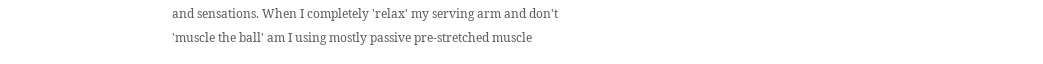and sensations. When I completely 'relax' my serving arm and don't 'muscle the ball' am I using mostly passive pre-stretched muscle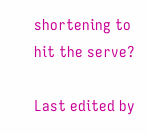shortening to hit the serve?

Last edited by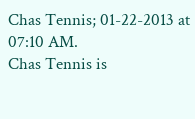Chas Tennis; 01-22-2013 at 07:10 AM.
Chas Tennis is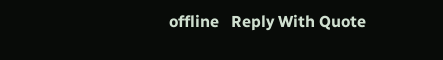offline   Reply With Quote